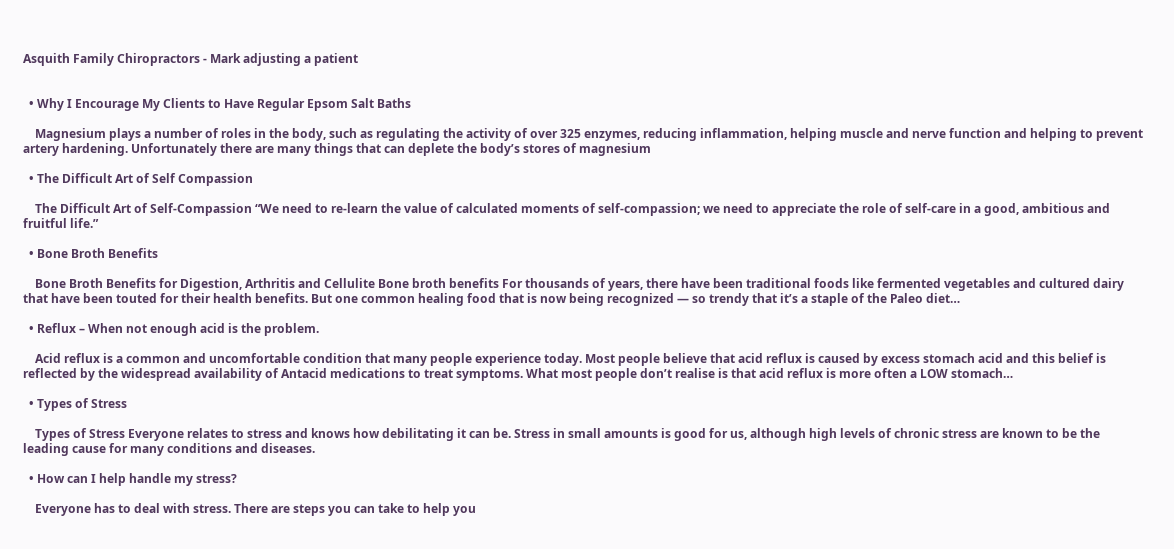Asquith Family Chiropractors - Mark adjusting a patient


  • Why I Encourage My Clients to Have Regular Epsom Salt Baths

    Magnesium plays a number of roles in the body, such as regulating the activity of over 325 enzymes, reducing inflammation, helping muscle and nerve function and helping to prevent artery hardening. Unfortunately there are many things that can deplete the body’s stores of magnesium

  • The Difficult Art of Self Compassion

    The Difficult Art of Self-Compassion “We need to re-learn the value of calculated moments of self-compassion; we need to appreciate the role of self-care in a good, ambitious and fruitful life.”

  • Bone Broth Benefits

    Bone Broth Benefits for Digestion, Arthritis and Cellulite Bone broth benefits For thousands of years, there have been traditional foods like fermented vegetables and cultured dairy that have been touted for their health benefits. But one common healing food that is now being recognized — so trendy that it’s a staple of the Paleo diet…

  • Reflux – When not enough acid is the problem.

    Acid reflux is a common and uncomfortable condition that many people experience today. Most people believe that acid reflux is caused by excess stomach acid and this belief is reflected by the widespread availability of Antacid medications to treat symptoms. What most people don’t realise is that acid reflux is more often a LOW stomach…

  • Types of Stress

    Types of Stress Everyone relates to stress and knows how debilitating it can be. Stress in small amounts is good for us, although high levels of chronic stress are known to be the leading cause for many conditions and diseases.

  • How can I help handle my stress?

    Everyone has to deal with stress. There are steps you can take to help you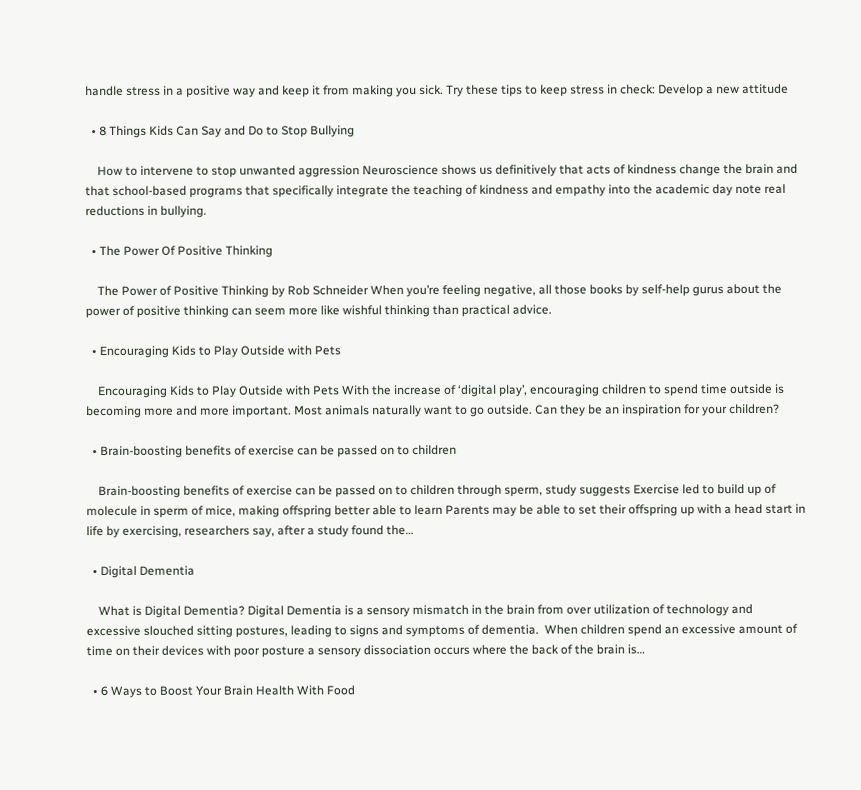handle stress in a positive way and keep it from making you sick. Try these tips to keep stress in check: Develop a new attitude

  • 8 Things Kids Can Say and Do to Stop Bullying

    How to intervene to stop unwanted aggression Neuroscience shows us definitively that acts of kindness change the brain and that school-based programs that specifically integrate the teaching of kindness and empathy into the academic day note real reductions in bullying.

  • The Power Of Positive Thinking

    The Power of Positive Thinking by Rob Schneider When you’re feeling negative, all those books by self-help gurus about the power of positive thinking can seem more like wishful thinking than practical advice.

  • Encouraging Kids to Play Outside with Pets

    Encouraging Kids to Play Outside with Pets With the increase of ‘digital play’, encouraging children to spend time outside is becoming more and more important. Most animals naturally want to go outside. Can they be an inspiration for your children?

  • Brain-boosting benefits of exercise can be passed on to children

    Brain-boosting benefits of exercise can be passed on to children through sperm, study suggests Exercise led to build up of molecule in sperm of mice, making offspring better able to learn Parents may be able to set their offspring up with a head start in life by exercising, researchers say, after a study found the…

  • Digital Dementia

    What is Digital Dementia? Digital Dementia is a sensory mismatch in the brain from over utilization of technology and excessive slouched sitting postures, leading to signs and symptoms of dementia.  When children spend an excessive amount of time on their devices with poor posture a sensory dissociation occurs where the back of the brain is…

  • 6 Ways to Boost Your Brain Health With Food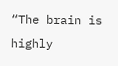“The brain is highly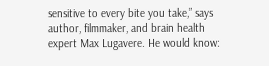sensitive to every bite you take,” says author, filmmaker, and brain health expert Max Lugavere. He would know: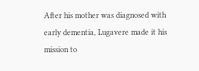After his mother was diagnosed with early dementia, Lugavere made it his mission to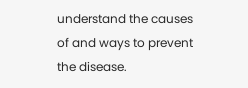understand the causes of and ways to prevent the disease.